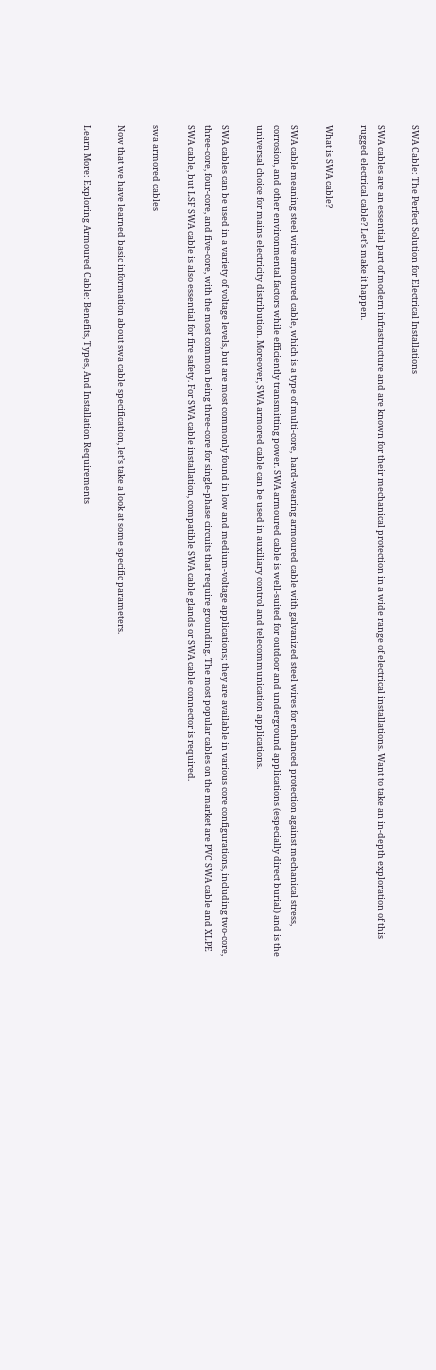SWA Cable: The Perfect Solution for Electrical Installations

SWA cables are an essential part of modern infrastructure and are known for their mechanical protection in a wide range of electrical installations. Want to take an in-depth exploration of this rugged electrical cable? Let’s make it happen.

What is SWA cable?

SWA cable meaning steel wire armoured cable, which is a type of multi-core,  hard-wearing armoured cable with galvanized steel wires for enhanced protection against mechanical stress, corrosion, and other environmental factors while efficiently transmitting power. SWA armoured cable is well-suited for outdoor and underground applications (especially direct burial) and is the universal choice for mains electricity distribution. Moreover, SWA armored cable can be used in auxiliary control and telecommunication applications.

SWA cables can be used in a variety of voltage levels, but are most commonly found in low and medium-voltage applications; they are available in various core configurations, including two-core, three-core, four-core, and five-core, with the most common being three-core for single-phase circuits that require grounding. The most popular cables on the market are PVC SWA cable and XLPE SWA cable, but LSF SWA cable is also essential for fire safety. For SWA cable installation, compatible SWA cable glands or SWA cable connector is required.

swa armored cables

Now that we have learned basic information about swa cable specification, let’s take a look at some specific parameters.

Learn More: Exploring Armoured Cable: Benefits, Types, And Installation Requirements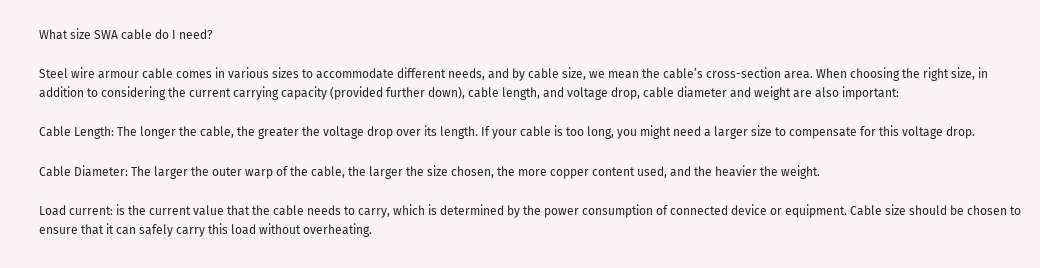What size SWA cable do I need?

Steel wire armour cable comes in various sizes to accommodate different needs, and by cable size, we mean the cable’s cross-section area. When choosing the right size, in addition to considering the current carrying capacity (provided further down), cable length, and voltage drop, cable diameter and weight are also important:

Cable Length: The longer the cable, the greater the voltage drop over its length. If your cable is too long, you might need a larger size to compensate for this voltage drop.

Cable Diameter: The larger the outer warp of the cable, the larger the size chosen, the more copper content used, and the heavier the weight.

Load current: is the current value that the cable needs to carry, which is determined by the power consumption of connected device or equipment. Cable size should be chosen to ensure that it can safely carry this load without overheating.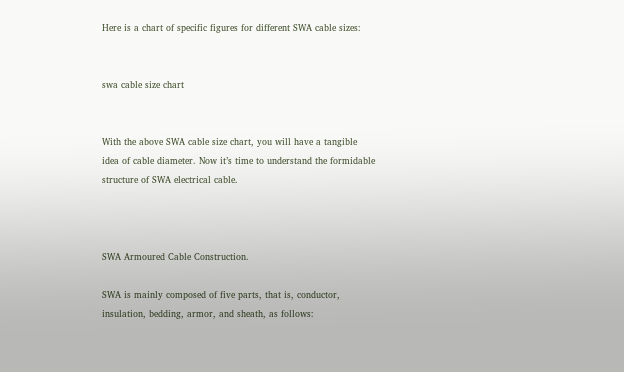Here is a chart of specific figures for different SWA cable sizes:


swa cable size chart


With the above SWA cable size chart, you will have a tangible idea of cable diameter. Now it’s time to understand the formidable structure of SWA electrical cable.



SWA Armoured Cable Construction.

SWA is mainly composed of five parts, that is, conductor, insulation, bedding, armor, and sheath, as follows: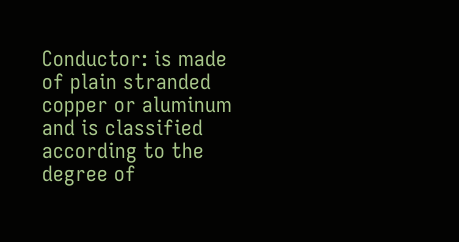Conductor: is made of plain stranded copper or aluminum and is classified according to the degree of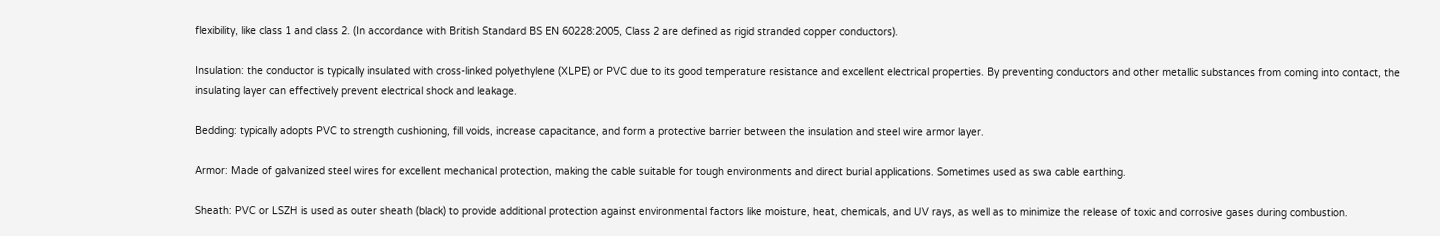flexibility, like class 1 and class 2. (In accordance with British Standard BS EN 60228:2005, Class 2 are defined as rigid stranded copper conductors).

Insulation: the conductor is typically insulated with cross-linked polyethylene (XLPE) or PVC due to its good temperature resistance and excellent electrical properties. By preventing conductors and other metallic substances from coming into contact, the insulating layer can effectively prevent electrical shock and leakage.

Bedding: typically adopts PVC to strength cushioning, fill voids, increase capacitance, and form a protective barrier between the insulation and steel wire armor layer.

Armor: Made of galvanized steel wires for excellent mechanical protection, making the cable suitable for tough environments and direct burial applications. Sometimes used as swa cable earthing.

Sheath: PVC or LSZH is used as outer sheath (black) to provide additional protection against environmental factors like moisture, heat, chemicals, and UV rays, as well as to minimize the release of toxic and corrosive gases during combustion.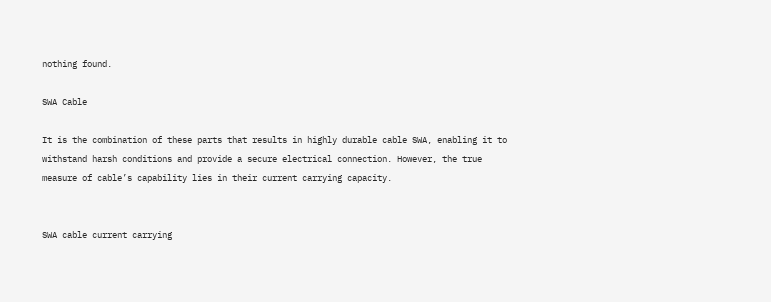nothing found.

SWA Cable

It is the combination of these parts that results in highly durable cable SWA, enabling it to withstand harsh conditions and provide a secure electrical connection. However, the true measure of cable’s capability lies in their current carrying capacity.


SWA cable current carrying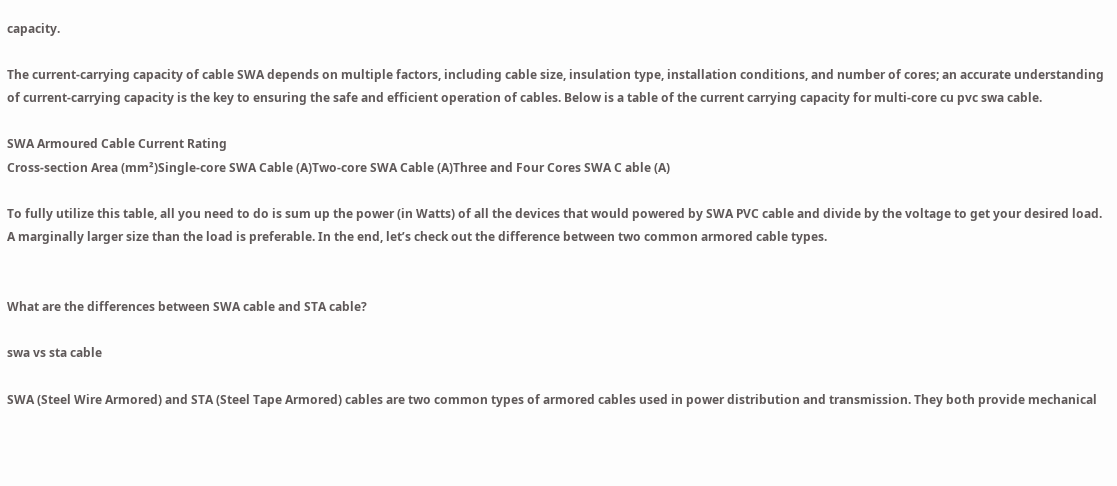capacity.

The current-carrying capacity of cable SWA depends on multiple factors, including cable size, insulation type, installation conditions, and number of cores; an accurate understanding of current-carrying capacity is the key to ensuring the safe and efficient operation of cables. Below is a table of the current carrying capacity for multi-core cu pvc swa cable.

SWA Armoured Cable Current Rating
Cross-section Area (mm²)Single-core SWA Cable (A)Two-core SWA Cable (A)Three and Four Cores SWA C able (A)

To fully utilize this table, all you need to do is sum up the power (in Watts) of all the devices that would powered by SWA PVC cable and divide by the voltage to get your desired load. A marginally larger size than the load is preferable. In the end, let’s check out the difference between two common armored cable types.


What are the differences between SWA cable and STA cable?

swa vs sta cable

SWA (Steel Wire Armored) and STA (Steel Tape Armored) cables are two common types of armored cables used in power distribution and transmission. They both provide mechanical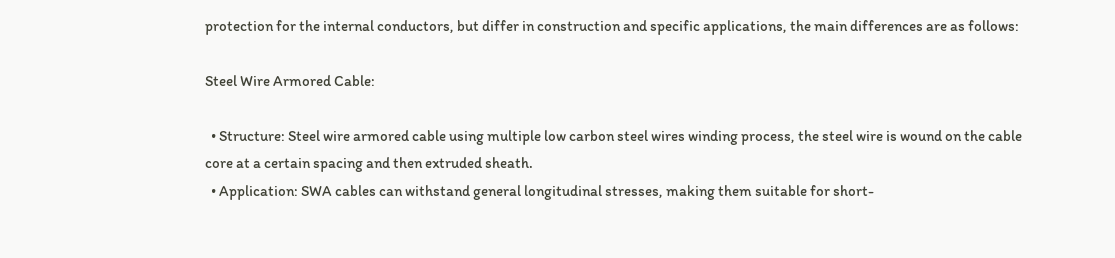protection for the internal conductors, but differ in construction and specific applications, the main differences are as follows:

Steel Wire Armored Cable:

  • Structure: Steel wire armored cable using multiple low carbon steel wires winding process, the steel wire is wound on the cable core at a certain spacing and then extruded sheath.
  • Application: SWA cables can withstand general longitudinal stresses, making them suitable for short-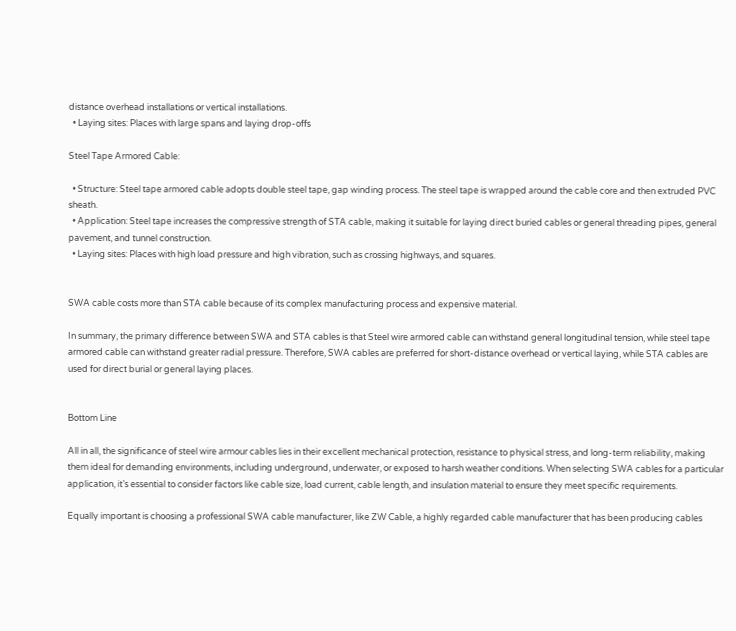distance overhead installations or vertical installations.
  • Laying sites: Places with large spans and laying drop-offs

Steel Tape Armored Cable:

  • Structure: Steel tape armored cable adopts double steel tape, gap winding process. The steel tape is wrapped around the cable core and then extruded PVC sheath.
  • Application: Steel tape increases the compressive strength of STA cable, making it suitable for laying direct buried cables or general threading pipes, general pavement, and tunnel construction.
  • Laying sites: Places with high load pressure and high vibration, such as crossing highways, and squares.


SWA cable costs more than STA cable because of its complex manufacturing process and expensive material.

In summary, the primary difference between SWA and STA cables is that Steel wire armored cable can withstand general longitudinal tension, while steel tape armored cable can withstand greater radial pressure. Therefore, SWA cables are preferred for short-distance overhead or vertical laying, while STA cables are used for direct burial or general laying places.


Bottom Line

All in all, the significance of steel wire armour cables lies in their excellent mechanical protection, resistance to physical stress, and long-term reliability, making them ideal for demanding environments, including underground, underwater, or exposed to harsh weather conditions. When selecting SWA cables for a particular application, it’s essential to consider factors like cable size, load current, cable length, and insulation material to ensure they meet specific requirements.

Equally important is choosing a professional SWA cable manufacturer, like ZW Cable, a highly regarded cable manufacturer that has been producing cables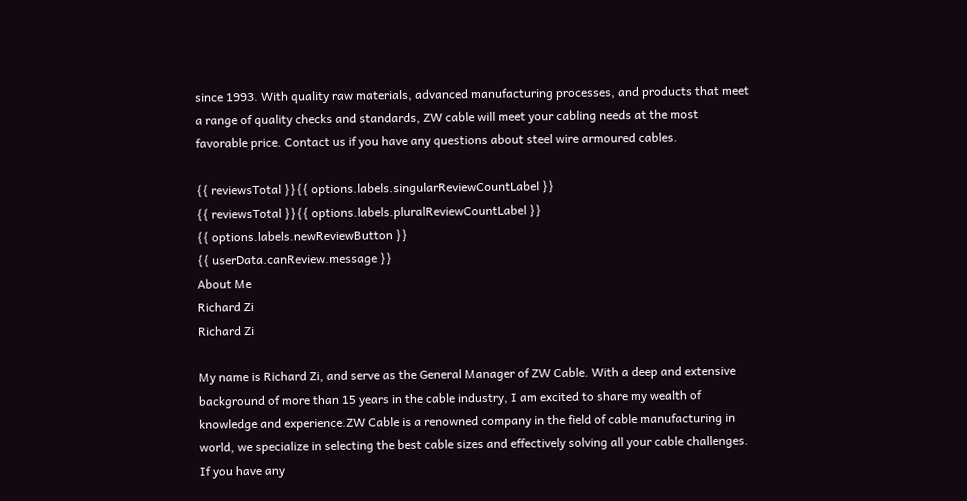since 1993. With quality raw materials, advanced manufacturing processes, and products that meet a range of quality checks and standards, ZW cable will meet your cabling needs at the most favorable price. Contact us if you have any questions about steel wire armoured cables.

{{ reviewsTotal }}{{ options.labels.singularReviewCountLabel }}
{{ reviewsTotal }}{{ options.labels.pluralReviewCountLabel }}
{{ options.labels.newReviewButton }}
{{ userData.canReview.message }}
About Me
Richard Zi
Richard Zi

My name is Richard Zi, and serve as the General Manager of ZW Cable. With a deep and extensive background of more than 15 years in the cable industry, I am excited to share my wealth of knowledge and experience.ZW Cable is a renowned company in the field of cable manufacturing in world, we specialize in selecting the best cable sizes and effectively solving all your cable challenges. If you have any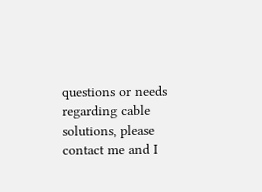questions or needs regarding cable solutions, please contact me and I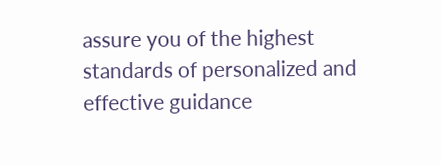assure you of the highest standards of personalized and effective guidance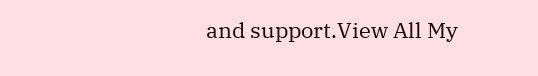and support.View All My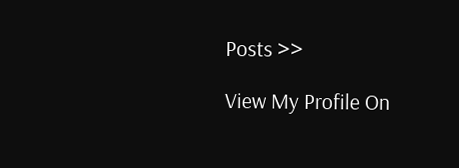Posts >>

View My Profile On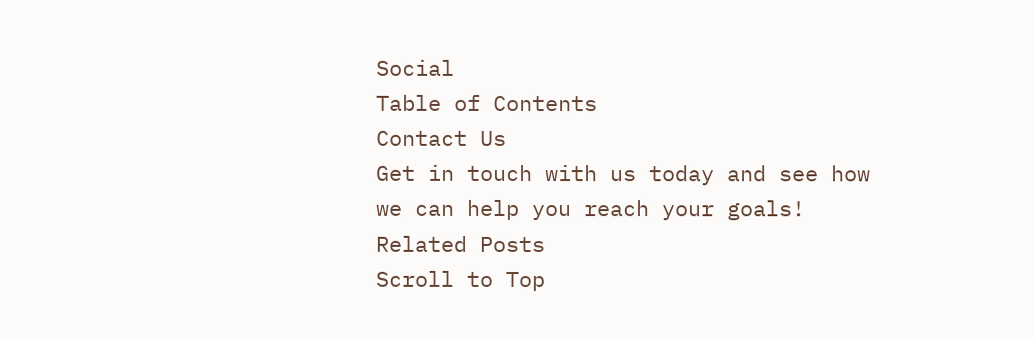Social
Table of Contents
Contact Us
Get in touch with us today and see how we can help you reach your goals!
Related Posts
Scroll to Top